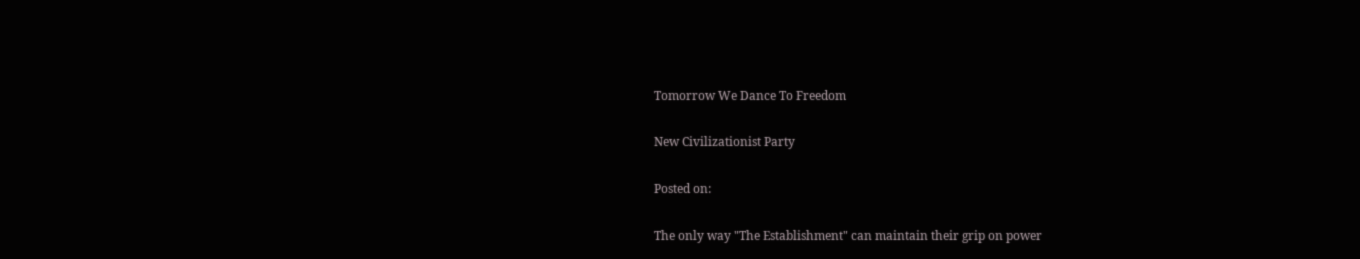Tomorrow We Dance To Freedom

New Civilizationist Party

Posted on:

The only way "The Establishment" can maintain their grip on power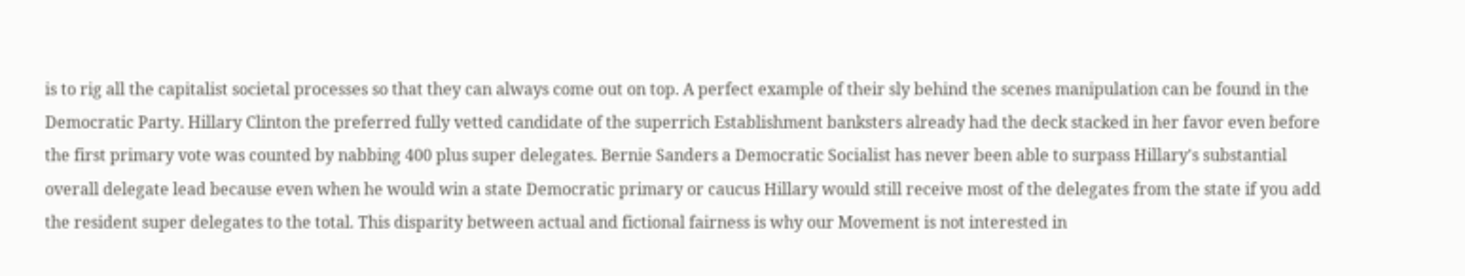is to rig all the capitalist societal processes so that they can always come out on top. A perfect example of their sly behind the scenes manipulation can be found in the Democratic Party. Hillary Clinton the preferred fully vetted candidate of the superrich Establishment banksters already had the deck stacked in her favor even before the first primary vote was counted by nabbing 400 plus super delegates. Bernie Sanders a Democratic Socialist has never been able to surpass Hillary's substantial overall delegate lead because even when he would win a state Democratic primary or caucus Hillary would still receive most of the delegates from the state if you add the resident super delegates to the total. This disparity between actual and fictional fairness is why our Movement is not interested in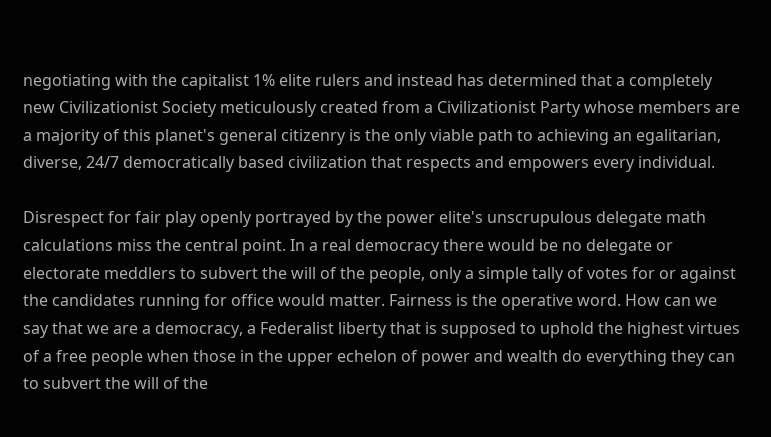negotiating with the capitalist 1% elite rulers and instead has determined that a completely new Civilizationist Society meticulously created from a Civilizationist Party whose members are a majority of this planet's general citizenry is the only viable path to achieving an egalitarian, diverse, 24/7 democratically based civilization that respects and empowers every individual.

Disrespect for fair play openly portrayed by the power elite's unscrupulous delegate math calculations miss the central point. In a real democracy there would be no delegate or electorate meddlers to subvert the will of the people, only a simple tally of votes for or against the candidates running for office would matter. Fairness is the operative word. How can we say that we are a democracy, a Federalist liberty that is supposed to uphold the highest virtues of a free people when those in the upper echelon of power and wealth do everything they can to subvert the will of the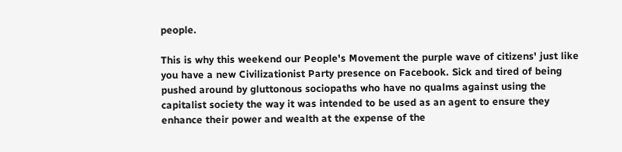people.

This is why this weekend our People's Movement the purple wave of citizens' just like you have a new Civilizationist Party presence on Facebook. Sick and tired of being pushed around by gluttonous sociopaths who have no qualms against using the capitalist society the way it was intended to be used as an agent to ensure they enhance their power and wealth at the expense of the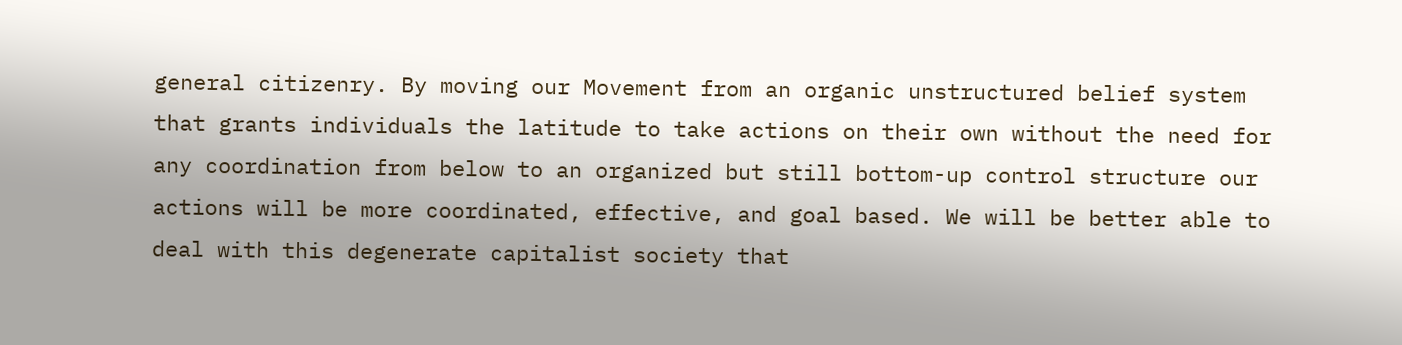general citizenry. By moving our Movement from an organic unstructured belief system that grants individuals the latitude to take actions on their own without the need for any coordination from below to an organized but still bottom-up control structure our actions will be more coordinated, effective, and goal based. We will be better able to deal with this degenerate capitalist society that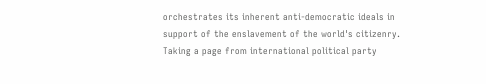orchestrates its inherent anti-democratic ideals in support of the enslavement of the world's citizenry. Taking a page from international political party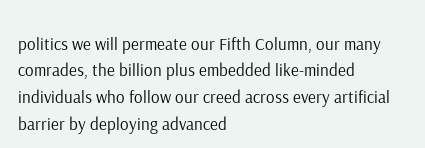politics we will permeate our Fifth Column, our many comrades, the billion plus embedded like-minded individuals who follow our creed across every artificial barrier by deploying advanced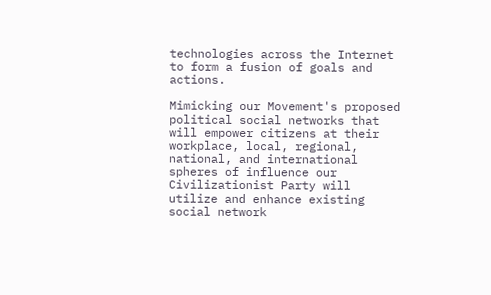technologies across the Internet to form a fusion of goals and actions.

Mimicking our Movement's proposed political social networks that will empower citizens at their workplace, local, regional, national, and international spheres of influence our Civilizationist Party will utilize and enhance existing social network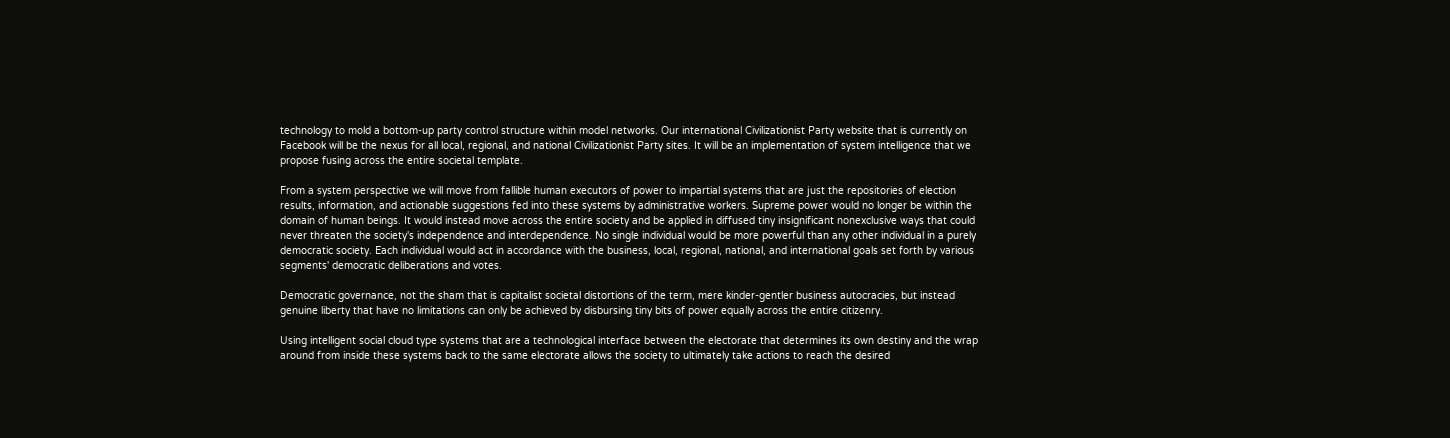technology to mold a bottom-up party control structure within model networks. Our international Civilizationist Party website that is currently on Facebook will be the nexus for all local, regional, and national Civilizationist Party sites. It will be an implementation of system intelligence that we propose fusing across the entire societal template.

From a system perspective we will move from fallible human executors of power to impartial systems that are just the repositories of election results, information, and actionable suggestions fed into these systems by administrative workers. Supreme power would no longer be within the domain of human beings. It would instead move across the entire society and be applied in diffused tiny insignificant nonexclusive ways that could never threaten the society's independence and interdependence. No single individual would be more powerful than any other individual in a purely democratic society. Each individual would act in accordance with the business, local, regional, national, and international goals set forth by various segments' democratic deliberations and votes.

Democratic governance, not the sham that is capitalist societal distortions of the term, mere kinder-gentler business autocracies, but instead genuine liberty that have no limitations can only be achieved by disbursing tiny bits of power equally across the entire citizenry.

Using intelligent social cloud type systems that are a technological interface between the electorate that determines its own destiny and the wrap around from inside these systems back to the same electorate allows the society to ultimately take actions to reach the desired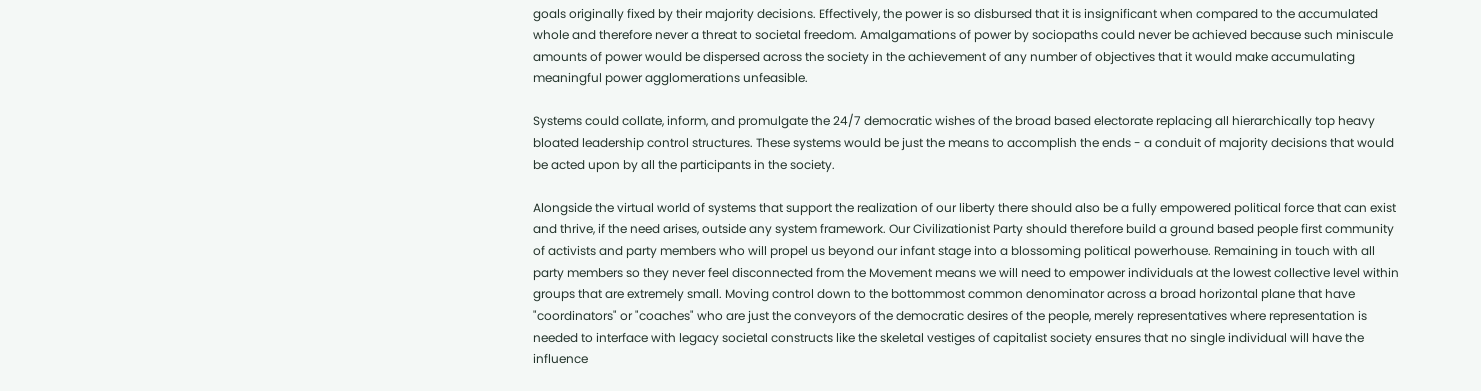goals originally fixed by their majority decisions. Effectively, the power is so disbursed that it is insignificant when compared to the accumulated whole and therefore never a threat to societal freedom. Amalgamations of power by sociopaths could never be achieved because such miniscule amounts of power would be dispersed across the society in the achievement of any number of objectives that it would make accumulating meaningful power agglomerations unfeasible.

Systems could collate, inform, and promulgate the 24/7 democratic wishes of the broad based electorate replacing all hierarchically top heavy bloated leadership control structures. These systems would be just the means to accomplish the ends - a conduit of majority decisions that would be acted upon by all the participants in the society.

Alongside the virtual world of systems that support the realization of our liberty there should also be a fully empowered political force that can exist and thrive, if the need arises, outside any system framework. Our Civilizationist Party should therefore build a ground based people first community of activists and party members who will propel us beyond our infant stage into a blossoming political powerhouse. Remaining in touch with all party members so they never feel disconnected from the Movement means we will need to empower individuals at the lowest collective level within groups that are extremely small. Moving control down to the bottommost common denominator across a broad horizontal plane that have "coordinators" or "coaches" who are just the conveyors of the democratic desires of the people, merely representatives where representation is needed to interface with legacy societal constructs like the skeletal vestiges of capitalist society ensures that no single individual will have the influence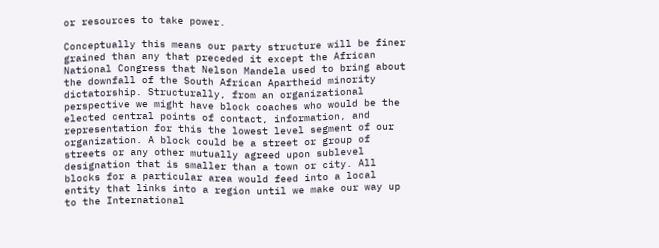or resources to take power.

Conceptually this means our party structure will be finer grained than any that preceded it except the African National Congress that Nelson Mandela used to bring about the downfall of the South African Apartheid minority dictatorship. Structurally, from an organizational perspective we might have block coaches who would be the elected central points of contact, information, and representation for this the lowest level segment of our organization. A block could be a street or group of streets or any other mutually agreed upon sublevel designation that is smaller than a town or city. All blocks for a particular area would feed into a local entity that links into a region until we make our way up to the International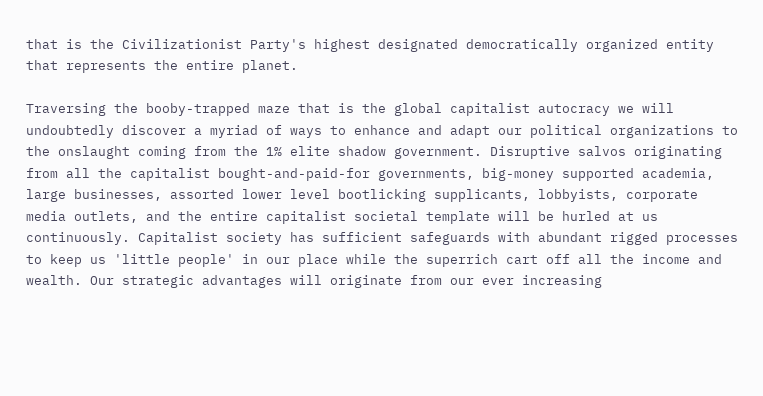that is the Civilizationist Party's highest designated democratically organized entity that represents the entire planet.

Traversing the booby-trapped maze that is the global capitalist autocracy we will undoubtedly discover a myriad of ways to enhance and adapt our political organizations to the onslaught coming from the 1% elite shadow government. Disruptive salvos originating from all the capitalist bought-and-paid-for governments, big-money supported academia, large businesses, assorted lower level bootlicking supplicants, lobbyists, corporate media outlets, and the entire capitalist societal template will be hurled at us continuously. Capitalist society has sufficient safeguards with abundant rigged processes to keep us 'little people' in our place while the superrich cart off all the income and wealth. Our strategic advantages will originate from our ever increasing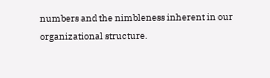numbers and the nimbleness inherent in our organizational structure.